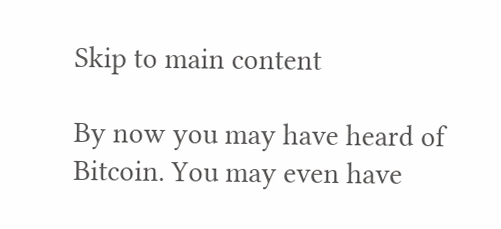Skip to main content

By now you may have heard of Bitcoin. You may even have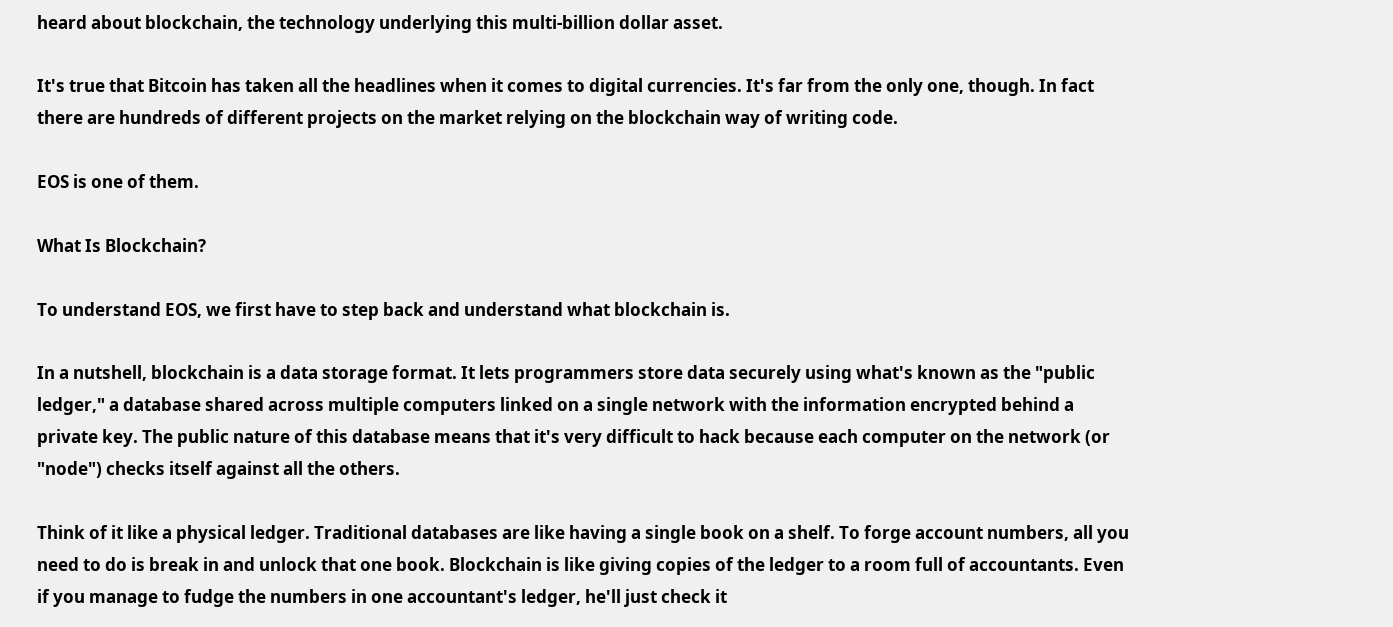heard about blockchain, the technology underlying this multi-billion dollar asset.

It's true that Bitcoin has taken all the headlines when it comes to digital currencies. It's far from the only one, though. In fact there are hundreds of different projects on the market relying on the blockchain way of writing code.

EOS is one of them.

What Is Blockchain?

To understand EOS, we first have to step back and understand what blockchain is.

In a nutshell, blockchain is a data storage format. It lets programmers store data securely using what's known as the "public ledger," a database shared across multiple computers linked on a single network with the information encrypted behind a private key. The public nature of this database means that it's very difficult to hack because each computer on the network (or "node") checks itself against all the others.

Think of it like a physical ledger. Traditional databases are like having a single book on a shelf. To forge account numbers, all you need to do is break in and unlock that one book. Blockchain is like giving copies of the ledger to a room full of accountants. Even if you manage to fudge the numbers in one accountant's ledger, he'll just check it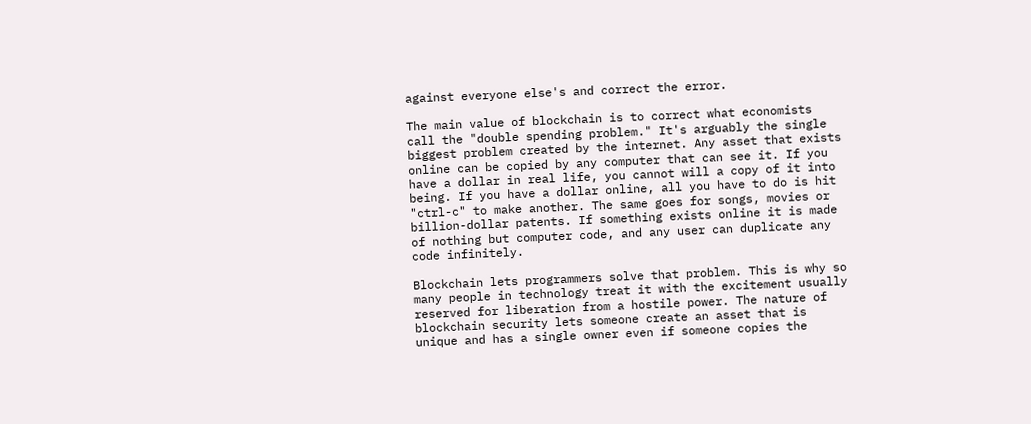against everyone else's and correct the error.

The main value of blockchain is to correct what economists call the "double spending problem." It's arguably the single biggest problem created by the internet. Any asset that exists online can be copied by any computer that can see it. If you have a dollar in real life, you cannot will a copy of it into being. If you have a dollar online, all you have to do is hit "ctrl-c" to make another. The same goes for songs, movies or billion-dollar patents. If something exists online it is made of nothing but computer code, and any user can duplicate any code infinitely.

Blockchain lets programmers solve that problem. This is why so many people in technology treat it with the excitement usually reserved for liberation from a hostile power. The nature of blockchain security lets someone create an asset that is unique and has a single owner even if someone copies the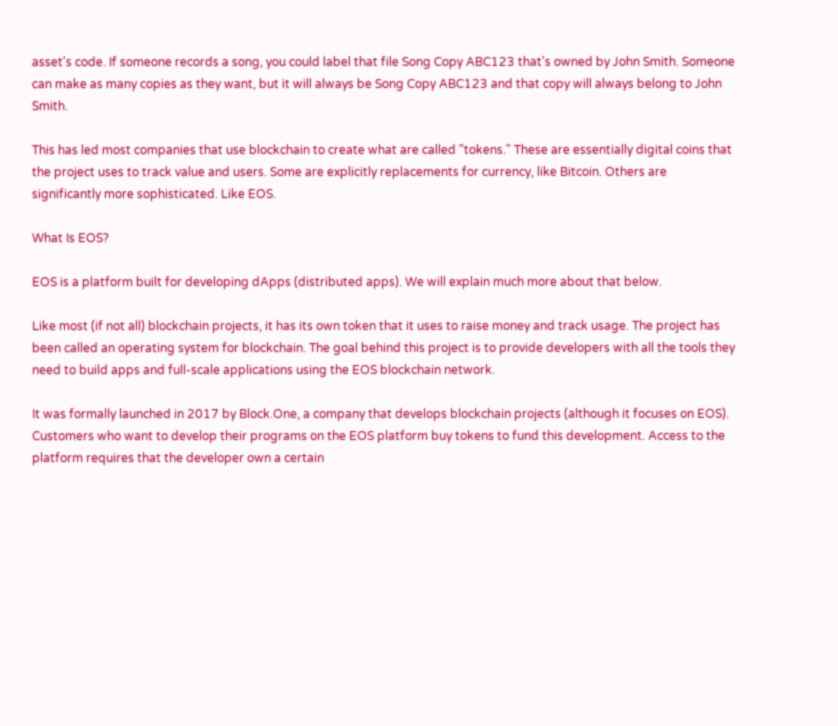asset's code. If someone records a song, you could label that file Song Copy ABC123 that's owned by John Smith. Someone can make as many copies as they want, but it will always be Song Copy ABC123 and that copy will always belong to John Smith.

This has led most companies that use blockchain to create what are called "tokens." These are essentially digital coins that the project uses to track value and users. Some are explicitly replacements for currency, like Bitcoin. Others are significantly more sophisticated. Like EOS.

What Is EOS?

EOS is a platform built for developing dApps (distributed apps). We will explain much more about that below.

Like most (if not all) blockchain projects, it has its own token that it uses to raise money and track usage. The project has been called an operating system for blockchain. The goal behind this project is to provide developers with all the tools they need to build apps and full-scale applications using the EOS blockchain network.

It was formally launched in 2017 by Block.One, a company that develops blockchain projects (although it focuses on EOS). Customers who want to develop their programs on the EOS platform buy tokens to fund this development. Access to the platform requires that the developer own a certain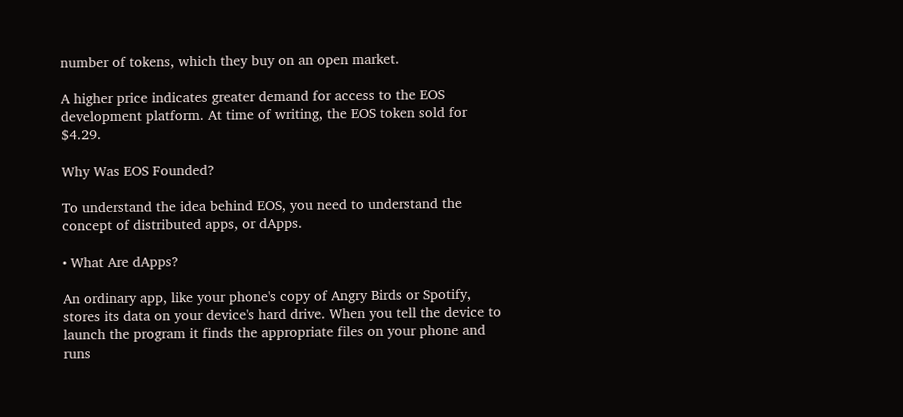number of tokens, which they buy on an open market.

A higher price indicates greater demand for access to the EOS development platform. At time of writing, the EOS token sold for $4.29.

Why Was EOS Founded?

To understand the idea behind EOS, you need to understand the concept of distributed apps, or dApps.

• What Are dApps?

An ordinary app, like your phone's copy of Angry Birds or Spotify, stores its data on your device's hard drive. When you tell the device to launch the program it finds the appropriate files on your phone and runs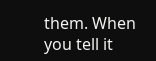them. When you tell it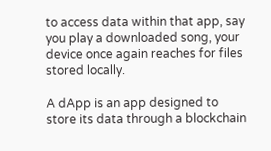to access data within that app, say you play a downloaded song, your device once again reaches for files stored locally.

A dApp is an app designed to store its data through a blockchain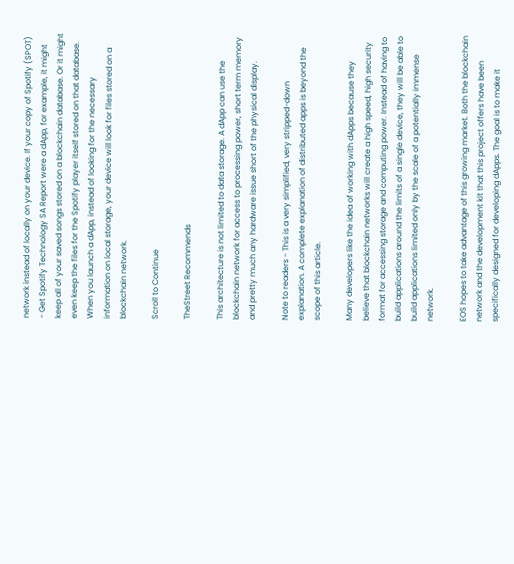network instead of locally on your device. If your copy of Spotify (SPOT) - Get Spotify Technology SA Report were a dApp, for example, it might keep all of your saved songs stored on a blockchain database. Or it might even keep the files for the Spotify player itself stored on that database. When you launch a dApp, instead of looking for the necessary information on local storage, your device will look for files stored on a blockchain network.

Scroll to Continue

TheStreet Recommends

This architecture is not limited to data storage. A dApp can use the blockchain network for access to processing power, short term memory and pretty much any hardware issue short of the physical display.

Note to readers - This is a very simplified, very stripped-down explanation. A complete explanation of distributed apps is beyond the scope of this article.

Many developers like the idea of working with dApps because they believe that blockchain networks will create a high speed, high security format for accessing storage and computing power. Instead of having to build applications around the limits of a single device, they will be able to build applications limited only by the scale of a potentially immense network.

EOS hopes to take advantage of this growing market. Both the blockchain network and the development kit that this project offers have been specifically designed for developing dApps. The goal is to make it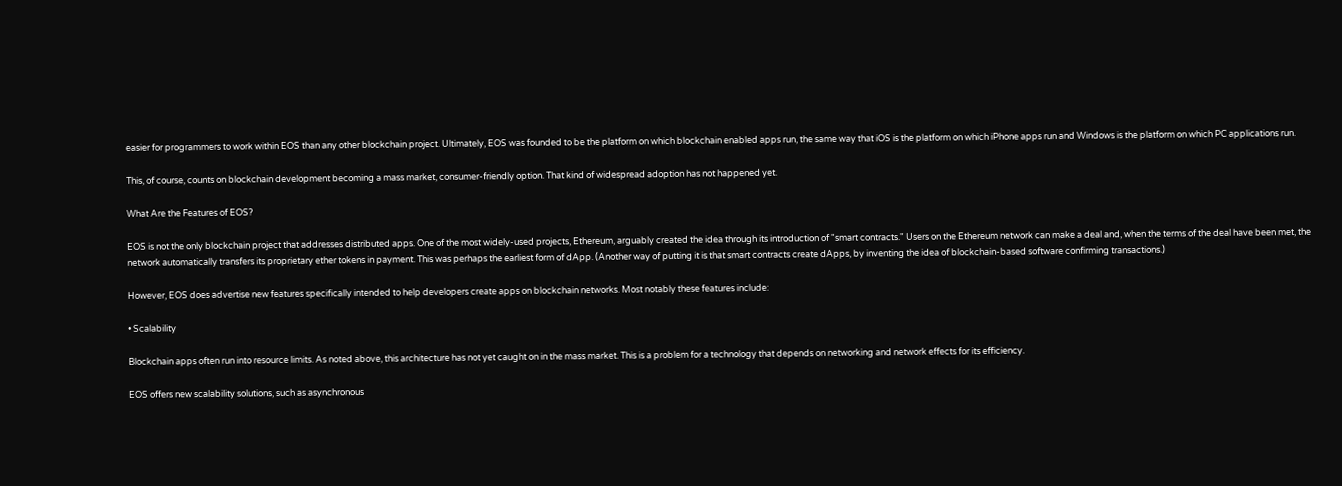easier for programmers to work within EOS than any other blockchain project. Ultimately, EOS was founded to be the platform on which blockchain enabled apps run, the same way that iOS is the platform on which iPhone apps run and Windows is the platform on which PC applications run.

This, of course, counts on blockchain development becoming a mass market, consumer-friendly option. That kind of widespread adoption has not happened yet.

What Are the Features of EOS?

EOS is not the only blockchain project that addresses distributed apps. One of the most widely-used projects, Ethereum, arguably created the idea through its introduction of "smart contracts." Users on the Ethereum network can make a deal and, when the terms of the deal have been met, the network automatically transfers its proprietary ether tokens in payment. This was perhaps the earliest form of dApp. (Another way of putting it is that smart contracts create dApps, by inventing the idea of blockchain-based software confirming transactions.)

However, EOS does advertise new features specifically intended to help developers create apps on blockchain networks. Most notably these features include:

• Scalability

Blockchain apps often run into resource limits. As noted above, this architecture has not yet caught on in the mass market. This is a problem for a technology that depends on networking and network effects for its efficiency.

EOS offers new scalability solutions, such as asynchronous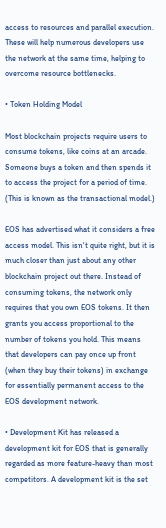access to resources and parallel execution. These will help numerous developers use the network at the same time, helping to overcome resource bottlenecks.

• Token Holding Model

Most blockchain projects require users to consume tokens, like coins at an arcade. Someone buys a token and then spends it to access the project for a period of time. (This is known as the transactional model.)

EOS has advertised what it considers a free access model. This isn't quite right, but it is much closer than just about any other blockchain project out there. Instead of consuming tokens, the network only requires that you own EOS tokens. It then grants you access proportional to the number of tokens you hold. This means that developers can pay once up front (when they buy their tokens) in exchange for essentially permanent access to the EOS development network.

• Development Kit has released a development kit for EOS that is generally regarded as more feature-heavy than most competitors. A development kit is the set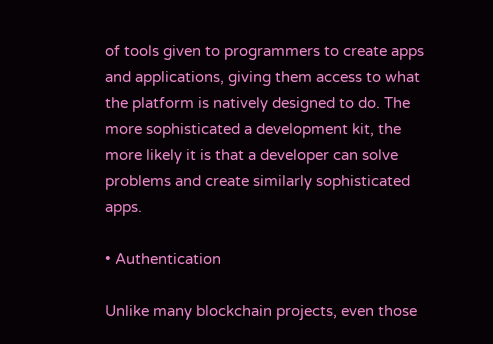of tools given to programmers to create apps and applications, giving them access to what the platform is natively designed to do. The more sophisticated a development kit, the more likely it is that a developer can solve problems and create similarly sophisticated apps.

• Authentication

Unlike many blockchain projects, even those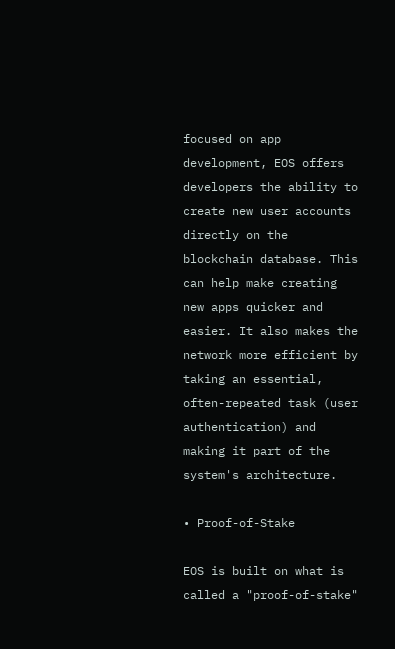focused on app development, EOS offers developers the ability to create new user accounts directly on the blockchain database. This can help make creating new apps quicker and easier. It also makes the network more efficient by taking an essential, often-repeated task (user authentication) and making it part of the system's architecture.

• Proof-of-Stake

EOS is built on what is called a "proof-of-stake"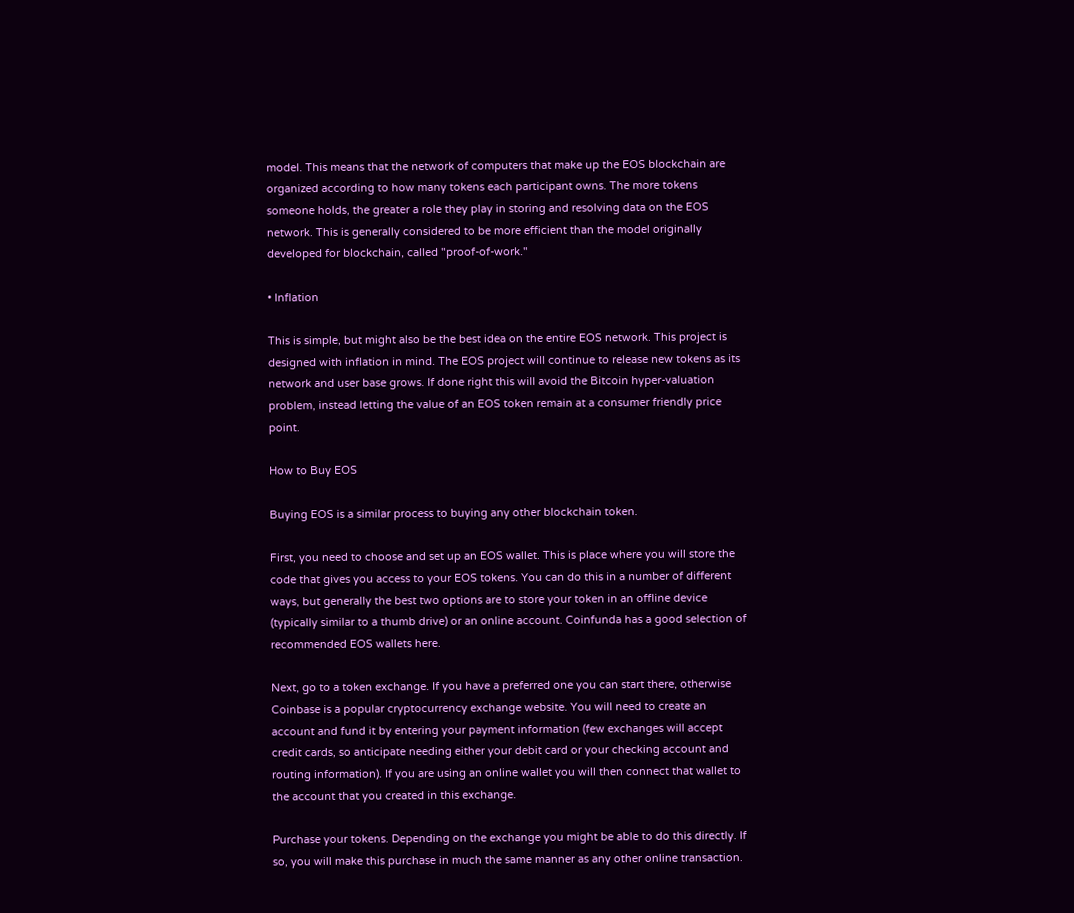model. This means that the network of computers that make up the EOS blockchain are organized according to how many tokens each participant owns. The more tokens someone holds, the greater a role they play in storing and resolving data on the EOS network. This is generally considered to be more efficient than the model originally developed for blockchain, called "proof-of-work."

• Inflation

This is simple, but might also be the best idea on the entire EOS network. This project is designed with inflation in mind. The EOS project will continue to release new tokens as its network and user base grows. If done right this will avoid the Bitcoin hyper-valuation problem, instead letting the value of an EOS token remain at a consumer friendly price point.

How to Buy EOS

Buying EOS is a similar process to buying any other blockchain token.

First, you need to choose and set up an EOS wallet. This is place where you will store the code that gives you access to your EOS tokens. You can do this in a number of different ways, but generally the best two options are to store your token in an offline device (typically similar to a thumb drive) or an online account. Coinfunda has a good selection of recommended EOS wallets here.

Next, go to a token exchange. If you have a preferred one you can start there, otherwise Coinbase is a popular cryptocurrency exchange website. You will need to create an account and fund it by entering your payment information (few exchanges will accept credit cards, so anticipate needing either your debit card or your checking account and routing information). If you are using an online wallet you will then connect that wallet to the account that you created in this exchange.

Purchase your tokens. Depending on the exchange you might be able to do this directly. If so, you will make this purchase in much the same manner as any other online transaction.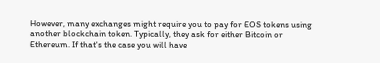However, many exchanges might require you to pay for EOS tokens using another blockchain token. Typically, they ask for either Bitcoin or Ethereum. If that's the case you will have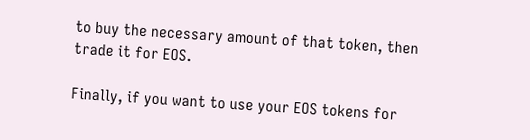to buy the necessary amount of that token, then trade it for EOS.

Finally, if you want to use your EOS tokens for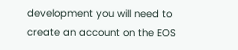development you will need to create an account on the EOS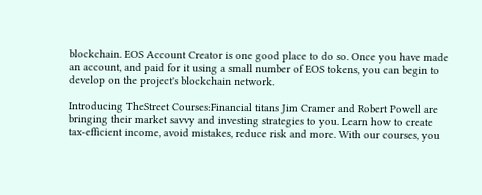blockchain. EOS Account Creator is one good place to do so. Once you have made an account, and paid for it using a small number of EOS tokens, you can begin to develop on the project's blockchain network.

Introducing TheStreet Courses:Financial titans Jim Cramer and Robert Powell are bringing their market savvy and investing strategies to you. Learn how to create tax-efficient income, avoid mistakes, reduce risk and more. With our courses, you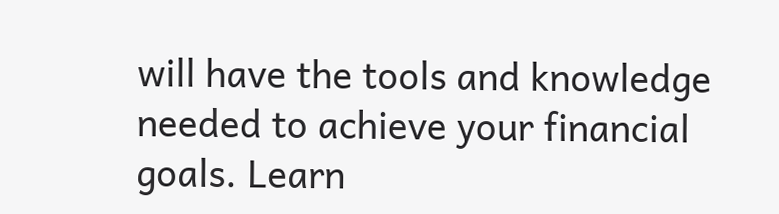will have the tools and knowledge needed to achieve your financial goals. Learn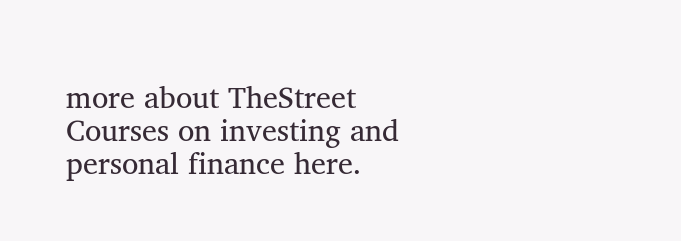more about TheStreet Courses on investing and personal finance here.